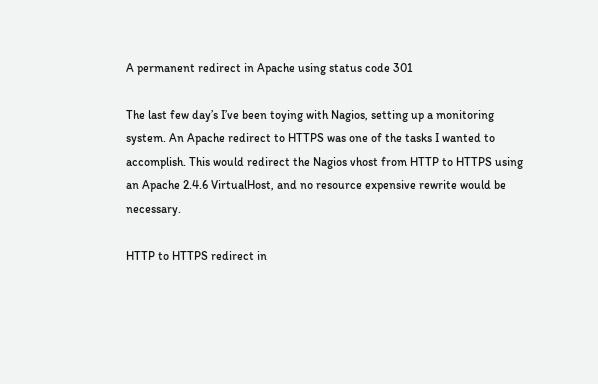A permanent redirect in Apache using status code 301

The last few day’s I’ve been toying with Nagios, setting up a monitoring system. An Apache redirect to HTTPS was one of the tasks I wanted to accomplish. This would redirect the Nagios vhost from HTTP to HTTPS using an Apache 2.4.6 VirtualHost, and no resource expensive rewrite would be necessary.

HTTP to HTTPS redirect in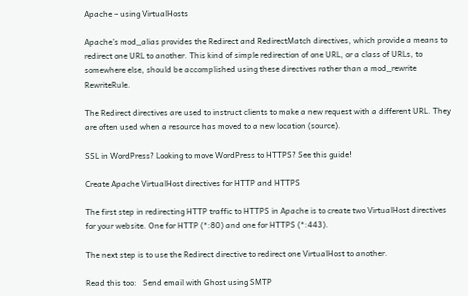Apache – using VirtualHosts

Apache’s mod_alias provides the Redirect and RedirectMatch directives, which provide a means to redirect one URL to another. This kind of simple redirection of one URL, or a class of URLs, to somewhere else, should be accomplished using these directives rather than a mod_rewrite RewriteRule.

The Redirect directives are used to instruct clients to make a new request with a different URL. They are often used when a resource has moved to a new location (source).

SSL in WordPress? Looking to move WordPress to HTTPS? See this guide!

Create Apache VirtualHost directives for HTTP and HTTPS

The first step in redirecting HTTP traffic to HTTPS in Apache is to create two VirtualHost directives for your website. One for HTTP (*:80) and one for HTTPS (*:443).

The next step is to use the Redirect directive to redirect one VirtualHost to another.

Read this too:   Send email with Ghost using SMTP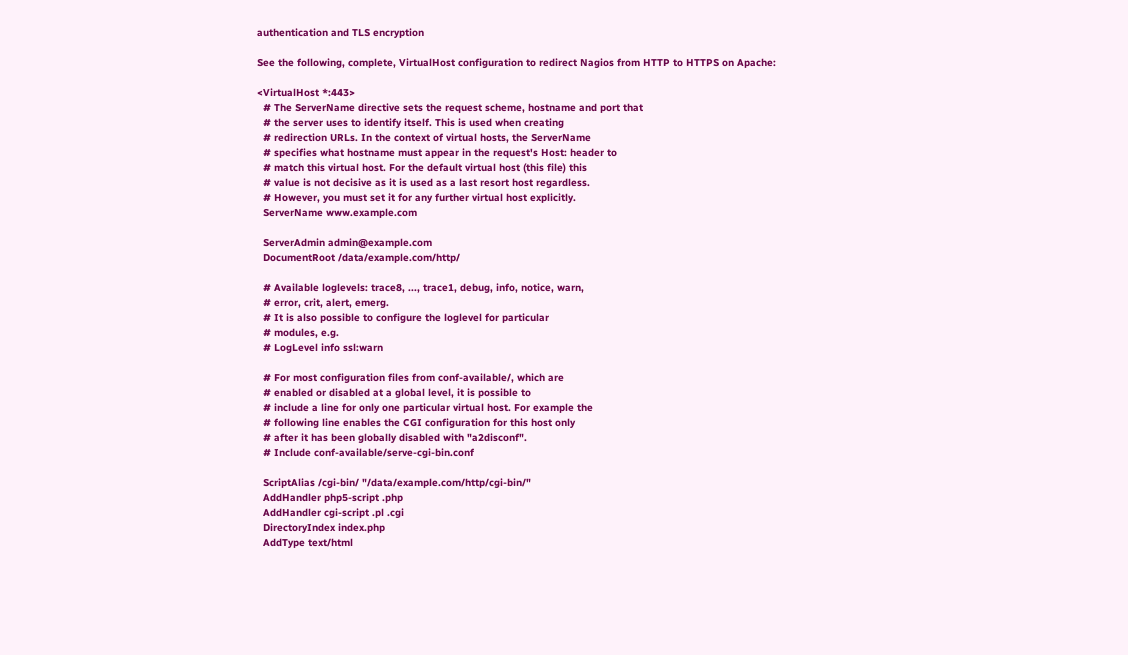authentication and TLS encryption

See the following, complete, VirtualHost configuration to redirect Nagios from HTTP to HTTPS on Apache:

<VirtualHost *:443>
  # The ServerName directive sets the request scheme, hostname and port that
  # the server uses to identify itself. This is used when creating
  # redirection URLs. In the context of virtual hosts, the ServerName
  # specifies what hostname must appear in the request's Host: header to
  # match this virtual host. For the default virtual host (this file) this
  # value is not decisive as it is used as a last resort host regardless.
  # However, you must set it for any further virtual host explicitly.
  ServerName www.example.com

  ServerAdmin admin@example.com
  DocumentRoot /data/example.com/http/

  # Available loglevels: trace8, ..., trace1, debug, info, notice, warn,
  # error, crit, alert, emerg.
  # It is also possible to configure the loglevel for particular
  # modules, e.g.
  # LogLevel info ssl:warn

  # For most configuration files from conf-available/, which are
  # enabled or disabled at a global level, it is possible to
  # include a line for only one particular virtual host. For example the
  # following line enables the CGI configuration for this host only
  # after it has been globally disabled with "a2disconf".
  # Include conf-available/serve-cgi-bin.conf

  ScriptAlias /cgi-bin/ "/data/example.com/http/cgi-bin/"
  AddHandler php5-script .php
  AddHandler cgi-script .pl .cgi
  DirectoryIndex index.php
  AddType text/html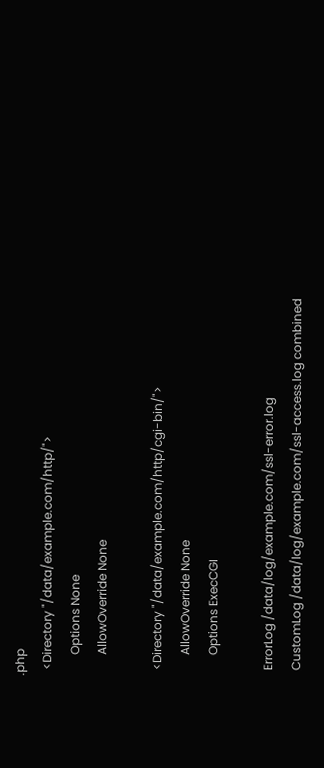.php
  <Directory "/data/example.com/http/">
       Options None
       AllowOverride None

  <Directory "/data/example.com/http/cgi-bin/">
       AllowOverride None
       Options ExecCGI

  ErrorLog /data/log/example.com/ssl-error.log
  CustomLog /data/log/example.com/ssl-access.log combined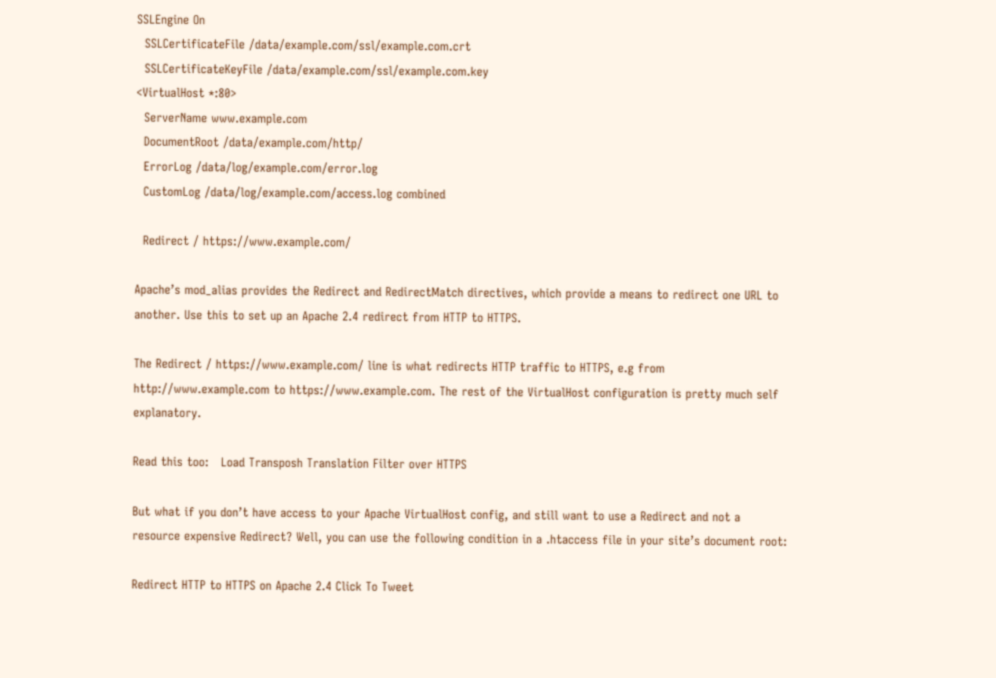SSLEngine On
  SSLCertificateFile /data/example.com/ssl/example.com.crt
  SSLCertificateKeyFile /data/example.com/ssl/example.com.key
<VirtualHost *:80>
  ServerName www.example.com
  DocumentRoot /data/example.com/http/
  ErrorLog /data/log/example.com/error.log
  CustomLog /data/log/example.com/access.log combined

  Redirect / https://www.example.com/

Apache’s mod_alias provides the Redirect and RedirectMatch directives, which provide a means to redirect one URL to another. Use this to set up an Apache 2.4 redirect from HTTP to HTTPS.

The Redirect / https://www.example.com/ line is what redirects HTTP traffic to HTTPS, e.g from http://www.example.com to https://www.example.com. The rest of the VirtualHost configuration is pretty much self explanatory.

Read this too:   Load Transposh Translation Filter over HTTPS

But what if you don’t have access to your Apache VirtualHost config, and still want to use a Redirect and not a resource expensive Redirect? Well, you can use the following condition in a .htaccess file in your site’s document root:

Redirect HTTP to HTTPS on Apache 2.4 Click To Tweet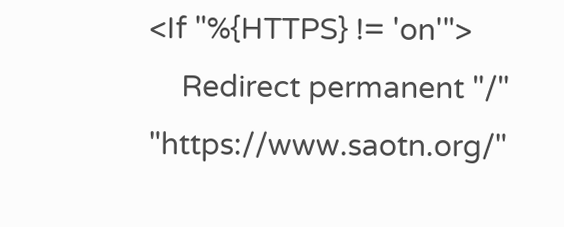<If "%{HTTPS} != 'on'">
    Redirect permanent "/" "https://www.saotn.org/"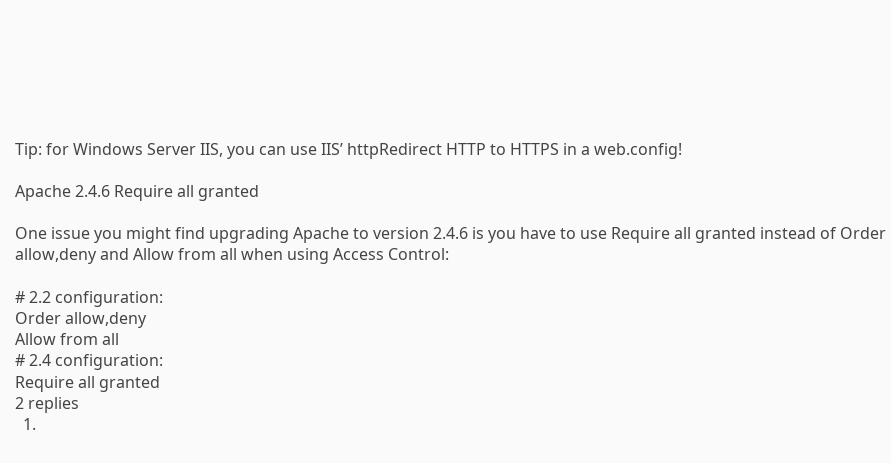Tip: for Windows Server IIS, you can use IIS’ httpRedirect HTTP to HTTPS in a web.config!

Apache 2.4.6 Require all granted

One issue you might find upgrading Apache to version 2.4.6 is you have to use Require all granted instead of Order allow,deny and Allow from all when using Access Control:

# 2.2 configuration:
Order allow,deny
Allow from all
# 2.4 configuration:
Require all granted
2 replies
  1.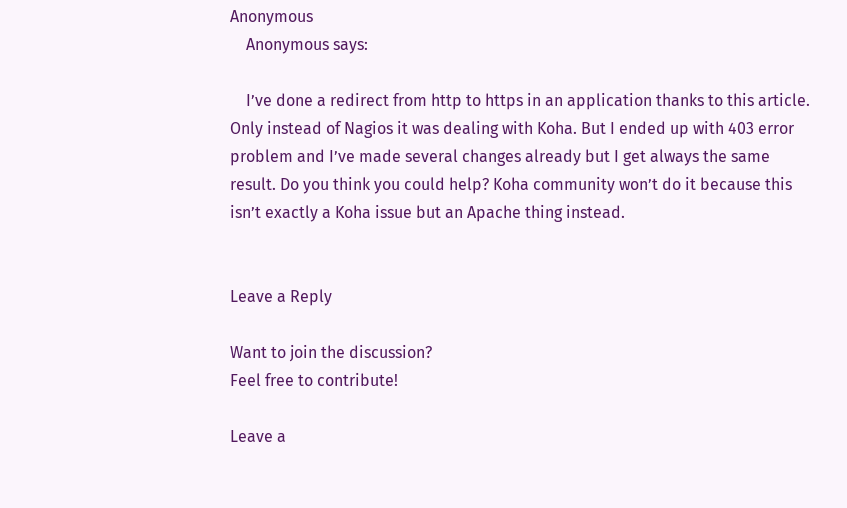Anonymous
    Anonymous says:

    I’ve done a redirect from http to https in an application thanks to this article. Only instead of Nagios it was dealing with Koha. But I ended up with 403 error problem and I’ve made several changes already but I get always the same result. Do you think you could help? Koha community won’t do it because this isn’t exactly a Koha issue but an Apache thing instead.


Leave a Reply

Want to join the discussion?
Feel free to contribute!

Leave a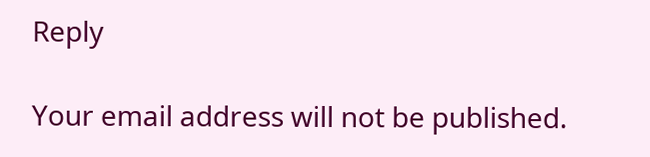Reply

Your email address will not be published.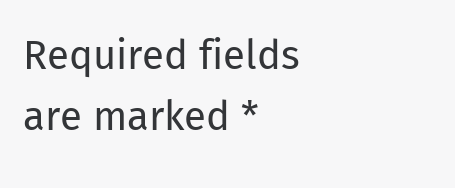Required fields are marked *